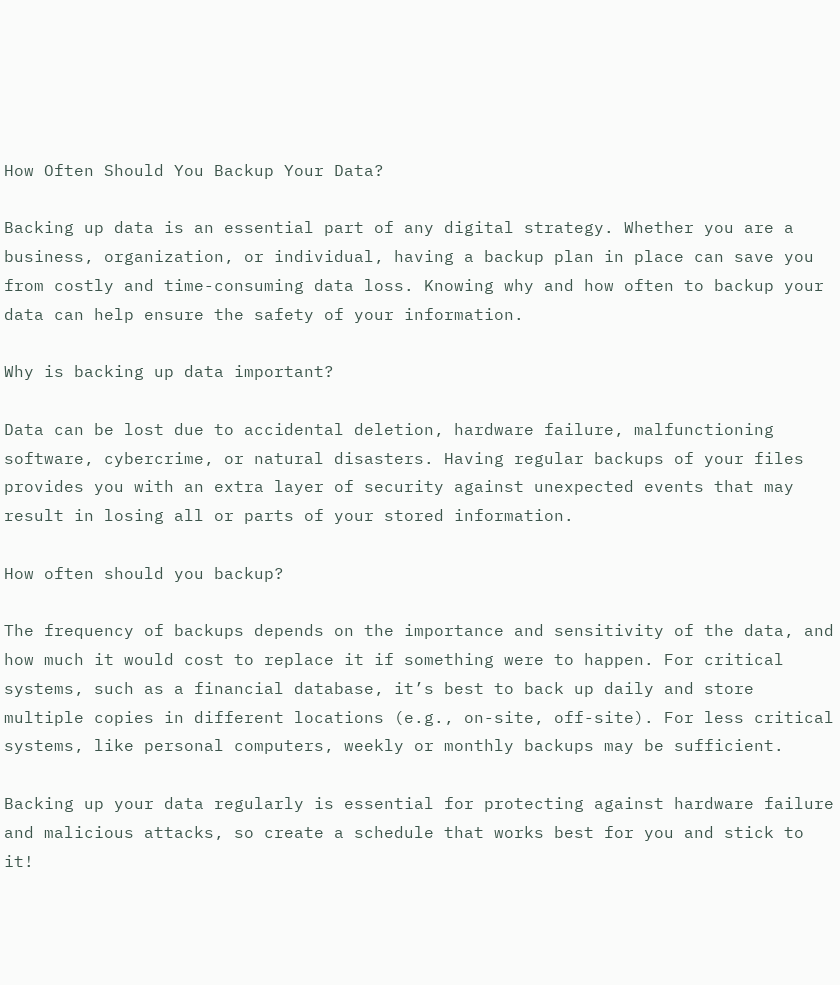How Often Should You Backup Your Data?

Backing up data is an essential part of any digital strategy. Whether you are a business, organization, or individual, having a backup plan in place can save you from costly and time-consuming data loss. Knowing why and how often to backup your data can help ensure the safety of your information.

Why is backing up data important?

Data can be lost due to accidental deletion, hardware failure, malfunctioning software, cybercrime, or natural disasters. Having regular backups of your files provides you with an extra layer of security against unexpected events that may result in losing all or parts of your stored information.

How often should you backup?

The frequency of backups depends on the importance and sensitivity of the data, and how much it would cost to replace it if something were to happen. For critical systems, such as a financial database, it’s best to back up daily and store multiple copies in different locations (e.g., on-site, off-site). For less critical systems, like personal computers, weekly or monthly backups may be sufficient.

Backing up your data regularly is essential for protecting against hardware failure and malicious attacks, so create a schedule that works best for you and stick to it!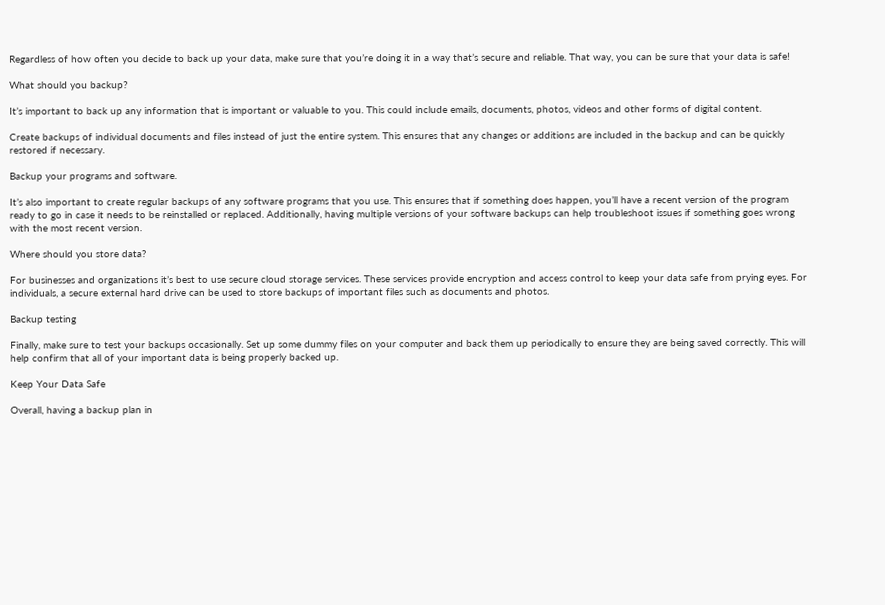Regardless of how often you decide to back up your data, make sure that you’re doing it in a way that’s secure and reliable. That way, you can be sure that your data is safe!

What should you backup?

It’s important to back up any information that is important or valuable to you. This could include emails, documents, photos, videos and other forms of digital content.

Create backups of individual documents and files instead of just the entire system. This ensures that any changes or additions are included in the backup and can be quickly restored if necessary.

Backup your programs and software.

It’s also important to create regular backups of any software programs that you use. This ensures that if something does happen, you’ll have a recent version of the program ready to go in case it needs to be reinstalled or replaced. Additionally, having multiple versions of your software backups can help troubleshoot issues if something goes wrong with the most recent version.

Where should you store data?

For businesses and organizations it’s best to use secure cloud storage services. These services provide encryption and access control to keep your data safe from prying eyes. For individuals, a secure external hard drive can be used to store backups of important files such as documents and photos.

Backup testing

Finally, make sure to test your backups occasionally. Set up some dummy files on your computer and back them up periodically to ensure they are being saved correctly. This will help confirm that all of your important data is being properly backed up.

Keep Your Data Safe

Overall, having a backup plan in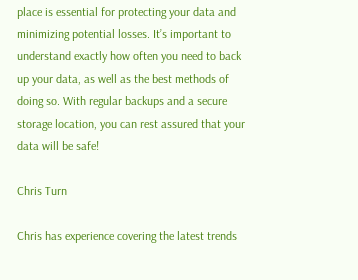place is essential for protecting your data and minimizing potential losses. It’s important to understand exactly how often you need to back up your data, as well as the best methods of doing so. With regular backups and a secure storage location, you can rest assured that your data will be safe!

Chris Turn

Chris has experience covering the latest trends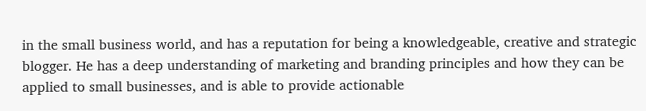in the small business world, and has a reputation for being a knowledgeable, creative and strategic blogger. He has a deep understanding of marketing and branding principles and how they can be applied to small businesses, and is able to provide actionable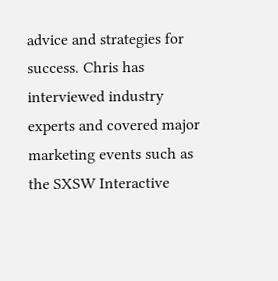advice and strategies for success. Chris has interviewed industry experts and covered major marketing events such as the SXSW Interactive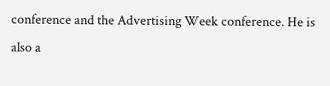conference and the Advertising Week conference. He is also a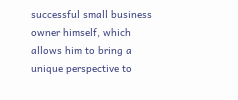successful small business owner himself, which allows him to bring a unique perspective to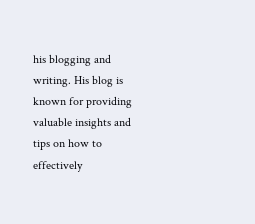his blogging and writing. His blog is known for providing valuable insights and tips on how to effectively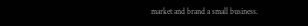market and brand a small business.